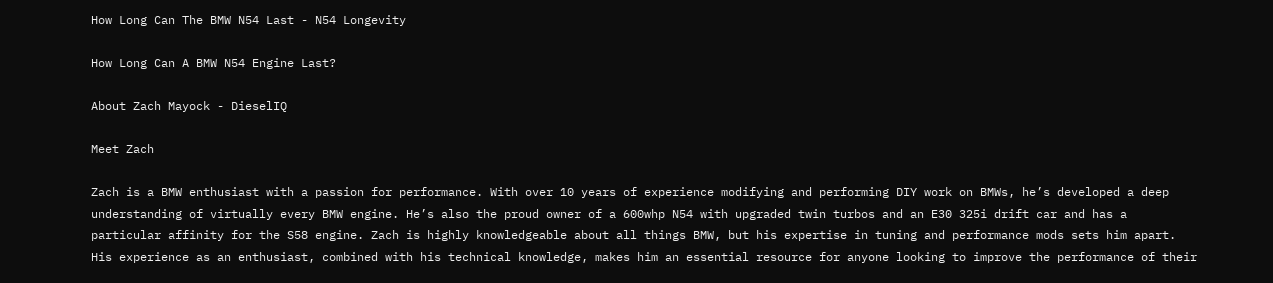How Long Can The BMW N54 Last - N54 Longevity

How Long Can A BMW N54 Engine Last?

About Zach Mayock - DieselIQ

Meet Zach

Zach is a BMW enthusiast with a passion for performance. With over 10 years of experience modifying and performing DIY work on BMWs, he’s developed a deep understanding of virtually every BMW engine. He’s also the proud owner of a 600whp N54 with upgraded twin turbos and an E30 325i drift car and has a particular affinity for the S58 engine. Zach is highly knowledgeable about all things BMW, but his expertise in tuning and performance mods sets him apart. His experience as an enthusiast, combined with his technical knowledge, makes him an essential resource for anyone looking to improve the performance of their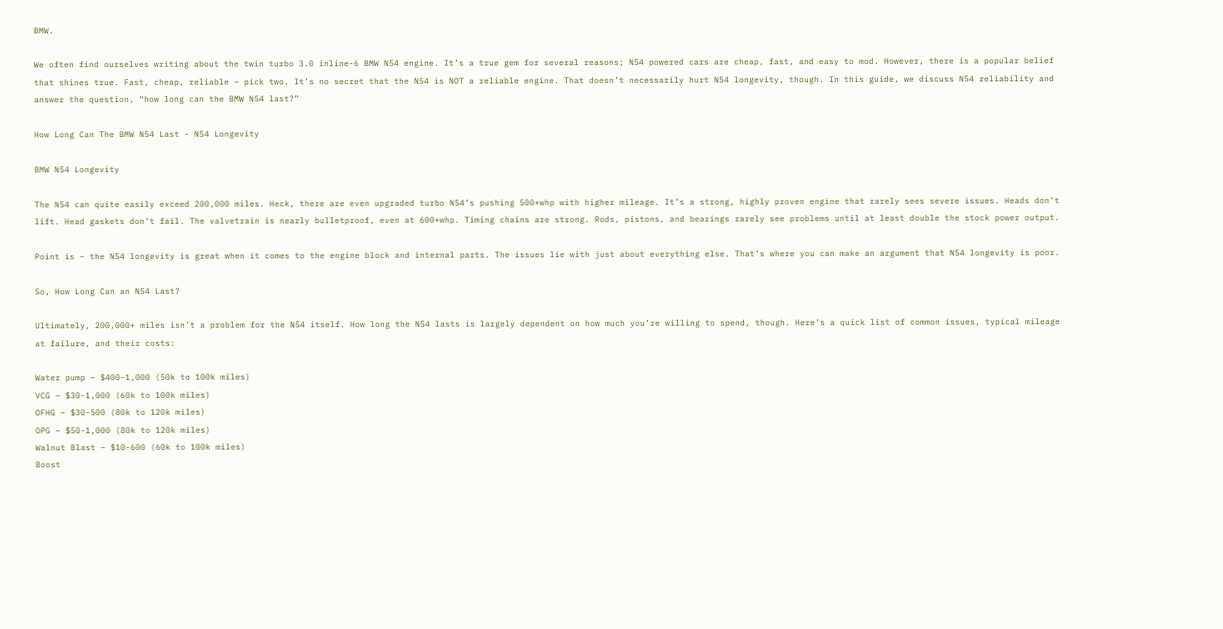BMW.

We often find ourselves writing about the twin turbo 3.0 inline-6 BMW N54 engine. It’s a true gem for several reasons; N54 powered cars are cheap, fast, and easy to mod. However, there is a popular belief that shines true. Fast, cheap, reliable – pick two. It’s no secret that the N54 is NOT a reliable engine. That doesn’t necessarily hurt N54 longevity, though. In this guide, we discuss N54 reliability and answer the question, “how long can the BMW N54 last?”

How Long Can The BMW N54 Last - N54 Longevity

BMW N54 Longevity

The N54 can quite easily exceed 200,000 miles. Heck, there are even upgraded turbo N54’s pushing 500+whp with higher mileage. It’s a strong, highly proven engine that rarely sees severe issues. Heads don’t lift. Head gaskets don’t fail. The valvetrain is nearly bulletproof, even at 600+whp. Timing chains are strong. Rods, pistons, and bearings rarely see problems until at least double the stock power output.

Point is – the N54 longevity is great when it comes to the engine block and internal parts. The issues lie with just about everything else. That’s where you can make an argument that N54 longevity is poor.

So, How Long Can an N54 Last?

Ultimately, 200,000+ miles isn’t a problem for the N54 itself. How long the N54 lasts is largely dependent on how much you’re willing to spend, though. Here’s a quick list of common issues, typical mileage at failure, and their costs:

Water pump – $400-1,000 (50k to 100k miles)
VCG – $30-1,000 (60k to 100k miles)
OFHG – $30-500 (80k to 120k miles)
OPG – $50-1,000 (80k to 120k miles)
Walnut Blast – $10-600 (60k to 100k miles)
Boost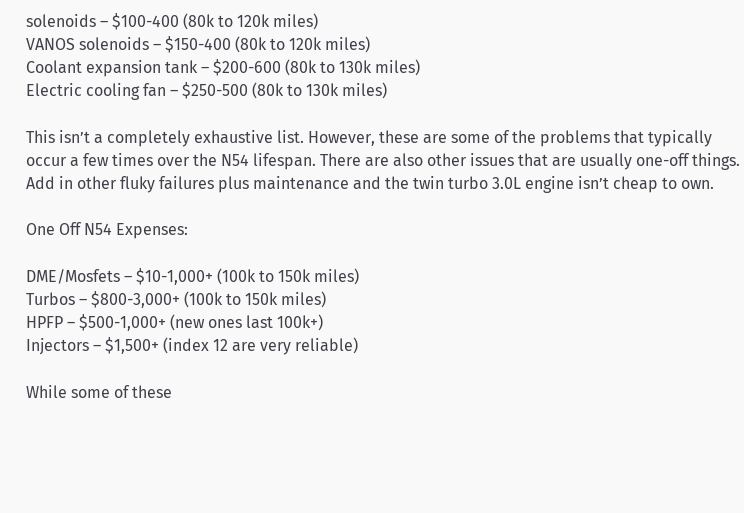solenoids – $100-400 (80k to 120k miles)
VANOS solenoids – $150-400 (80k to 120k miles)
Coolant expansion tank – $200-600 (80k to 130k miles)
Electric cooling fan – $250-500 (80k to 130k miles)

This isn’t a completely exhaustive list. However, these are some of the problems that typically occur a few times over the N54 lifespan. There are also other issues that are usually one-off things. Add in other fluky failures plus maintenance and the twin turbo 3.0L engine isn’t cheap to own.

One Off N54 Expenses:

DME/Mosfets – $10-1,000+ (100k to 150k miles)
Turbos – $800-3,000+ (100k to 150k miles)
HPFP – $500-1,000+ (new ones last 100k+)
Injectors – $1,500+ (index 12 are very reliable)

While some of these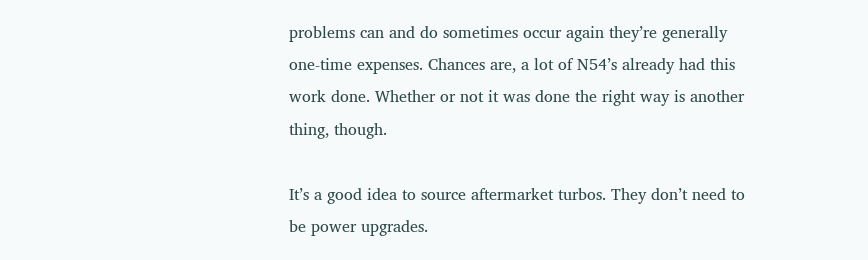problems can and do sometimes occur again they’re generally one-time expenses. Chances are, a lot of N54’s already had this work done. Whether or not it was done the right way is another thing, though.

It’s a good idea to source aftermarket turbos. They don’t need to be power upgrades.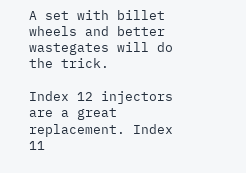A set with billet wheels and better wastegates will do the trick.

Index 12 injectors are a great replacement. Index 11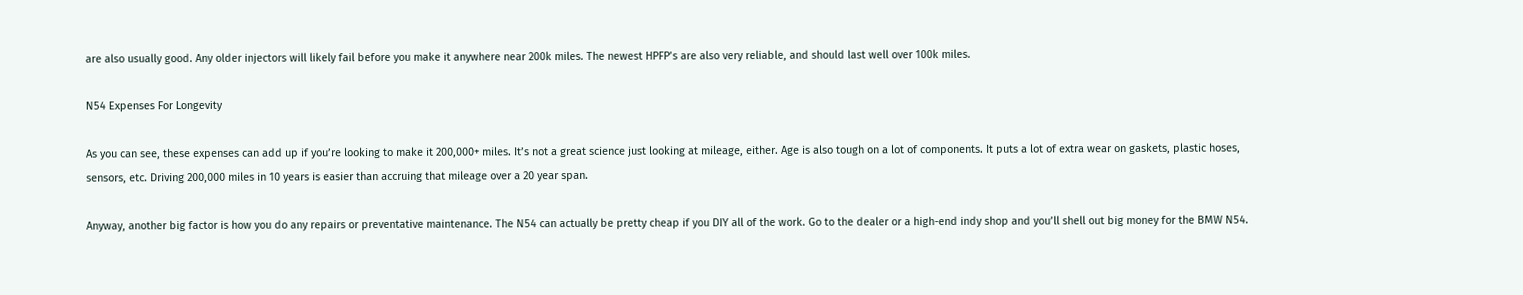are also usually good. Any older injectors will likely fail before you make it anywhere near 200k miles. The newest HPFP’s are also very reliable, and should last well over 100k miles.

N54 Expenses For Longevity

As you can see, these expenses can add up if you’re looking to make it 200,000+ miles. It’s not a great science just looking at mileage, either. Age is also tough on a lot of components. It puts a lot of extra wear on gaskets, plastic hoses, sensors, etc. Driving 200,000 miles in 10 years is easier than accruing that mileage over a 20 year span.

Anyway, another big factor is how you do any repairs or preventative maintenance. The N54 can actually be pretty cheap if you DIY all of the work. Go to the dealer or a high-end indy shop and you’ll shell out big money for the BMW N54.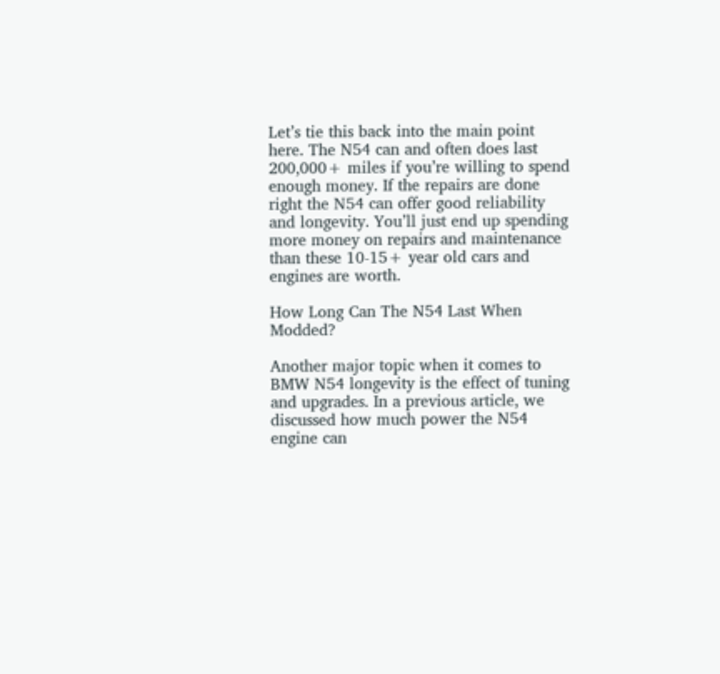Let’s tie this back into the main point here. The N54 can and often does last 200,000+ miles if you’re willing to spend enough money. If the repairs are done right the N54 can offer good reliability and longevity. You’ll just end up spending more money on repairs and maintenance than these 10-15+ year old cars and engines are worth.

How Long Can The N54 Last When Modded?

Another major topic when it comes to BMW N54 longevity is the effect of tuning and upgrades. In a previous article, we discussed how much power the N54 engine can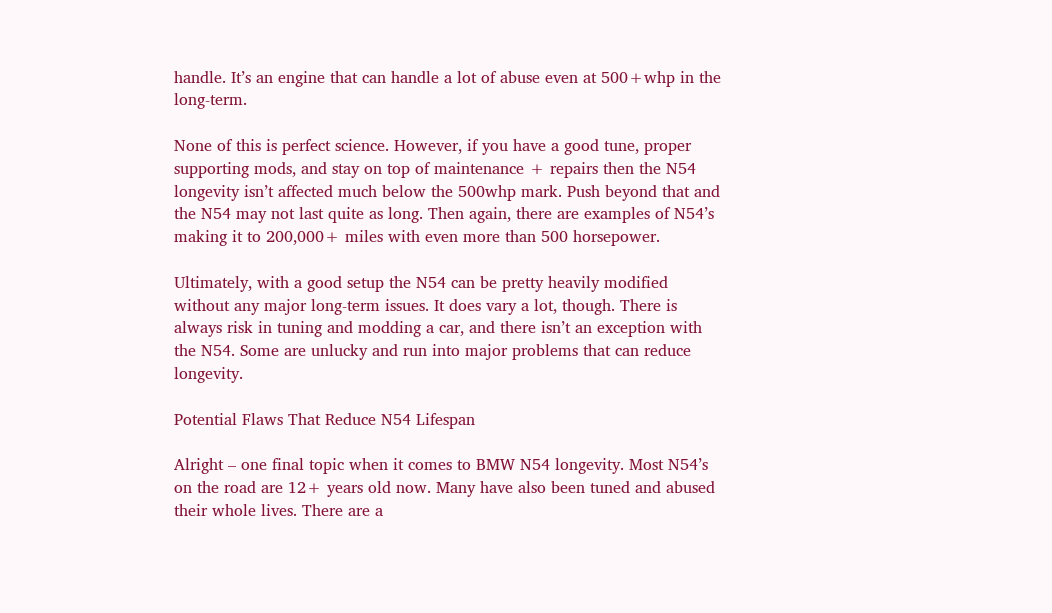handle. It’s an engine that can handle a lot of abuse even at 500+whp in the long-term.

None of this is perfect science. However, if you have a good tune, proper supporting mods, and stay on top of maintenance + repairs then the N54 longevity isn’t affected much below the 500whp mark. Push beyond that and the N54 may not last quite as long. Then again, there are examples of N54’s making it to 200,000+ miles with even more than 500 horsepower.

Ultimately, with a good setup the N54 can be pretty heavily modified without any major long-term issues. It does vary a lot, though. There is always risk in tuning and modding a car, and there isn’t an exception with the N54. Some are unlucky and run into major problems that can reduce longevity.

Potential Flaws That Reduce N54 Lifespan

Alright – one final topic when it comes to BMW N54 longevity. Most N54’s on the road are 12+ years old now. Many have also been tuned and abused their whole lives. There are a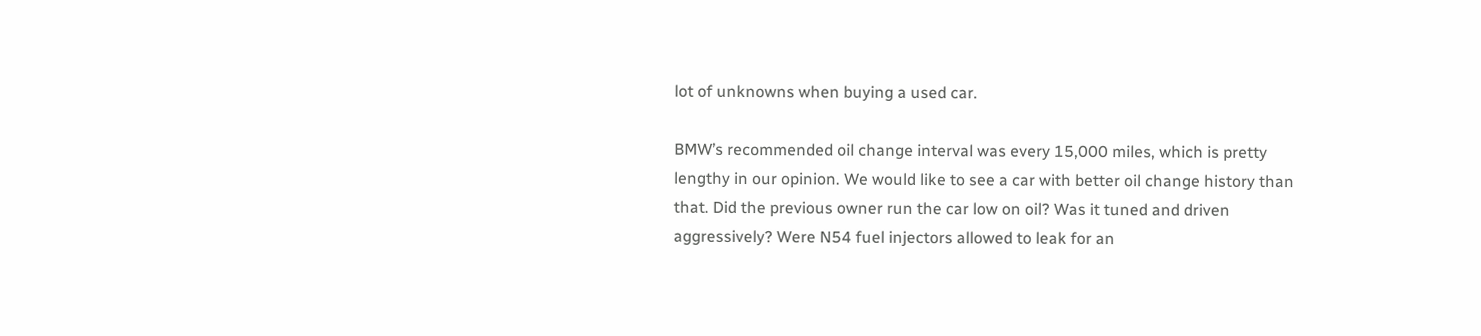lot of unknowns when buying a used car.

BMW’s recommended oil change interval was every 15,000 miles, which is pretty lengthy in our opinion. We would like to see a car with better oil change history than that. Did the previous owner run the car low on oil? Was it tuned and driven aggressively? Were N54 fuel injectors allowed to leak for an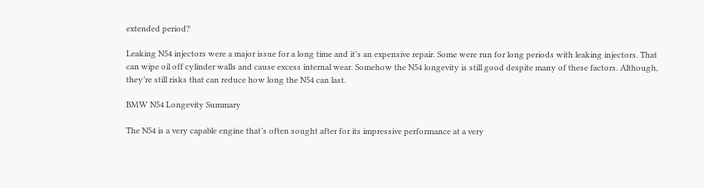extended period?

Leaking N54 injectors were a major issue for a long time and it’s an expensive repair. Some were run for long periods with leaking injectors. That can wipe oil off cylinder walls and cause excess internal wear. Somehow the N54 longevity is still good despite many of these factors. Although, they’re still risks that can reduce how long the N54 can last.

BMW N54 Longevity Summary

The N54 is a very capable engine that’s often sought after for its impressive performance at a very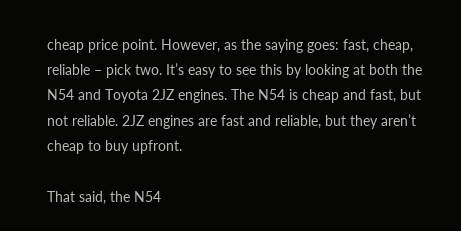cheap price point. However, as the saying goes: fast, cheap, reliable – pick two. It’s easy to see this by looking at both the N54 and Toyota 2JZ engines. The N54 is cheap and fast, but not reliable. 2JZ engines are fast and reliable, but they aren’t cheap to buy upfront.

That said, the N54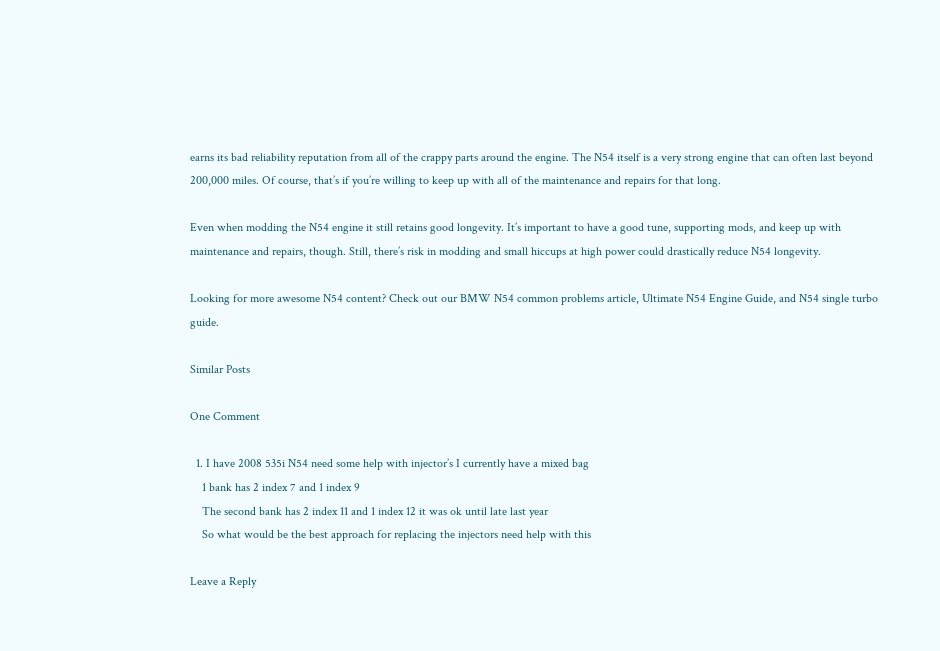earns its bad reliability reputation from all of the crappy parts around the engine. The N54 itself is a very strong engine that can often last beyond 200,000 miles. Of course, that’s if you’re willing to keep up with all of the maintenance and repairs for that long.

Even when modding the N54 engine it still retains good longevity. It’s important to have a good tune, supporting mods, and keep up with maintenance and repairs, though. Still, there’s risk in modding and small hiccups at high power could drastically reduce N54 longevity.

Looking for more awesome N54 content? Check out our BMW N54 common problems article, Ultimate N54 Engine Guide, and N54 single turbo guide.

Similar Posts

One Comment

  1. I have 2008 535i N54 need some help with injector’s I currently have a mixed bag
    1 bank has 2 index 7 and 1 index 9
    The second bank has 2 index 11 and 1 index 12 it was ok until late last year
    So what would be the best approach for replacing the injectors need help with this

Leave a Reply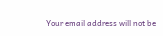Your email address will not be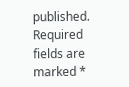published. Required fields are marked *